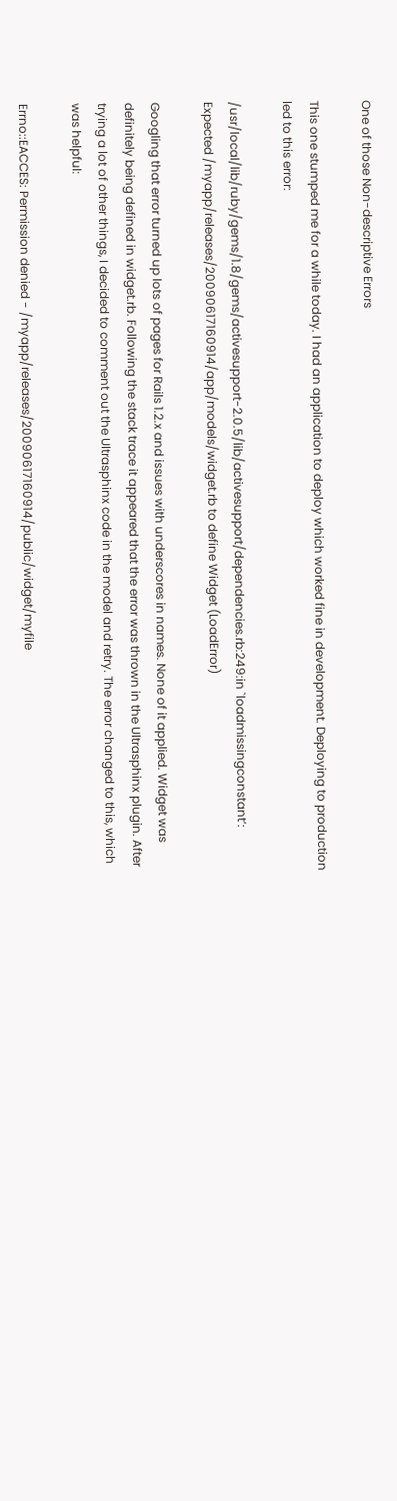One of those Non-descriptive Errors

This one stumped me for a while today. I had an application to deploy which worked fine in development. Deploying to production led to this error:

/usr/local/lib/ruby/gems/1.8/gems/activesupport-2.0.5/lib/activesupport/dependencies.rb:249:in `loadmissingconstant’: Expected /myapp/releases/20090617160914/app/models/widget.rb to define Widget (LoadError)

Googling that error turned up lots of pages for Rails 1.2.x and issues with underscores in names. None of it applied. Widget was definitely being defined in widget.rb. Following the stack trace it appeared that the error was thrown in the Ultrasphinx plugin. After trying a lot of other things, I decided to comment out the Ultrasphinx code in the model and retry. The error changed to this, which was helpful:

Errno::EACCES: Permission denied - /myapp/releases/20090617160914/public/widget/myfile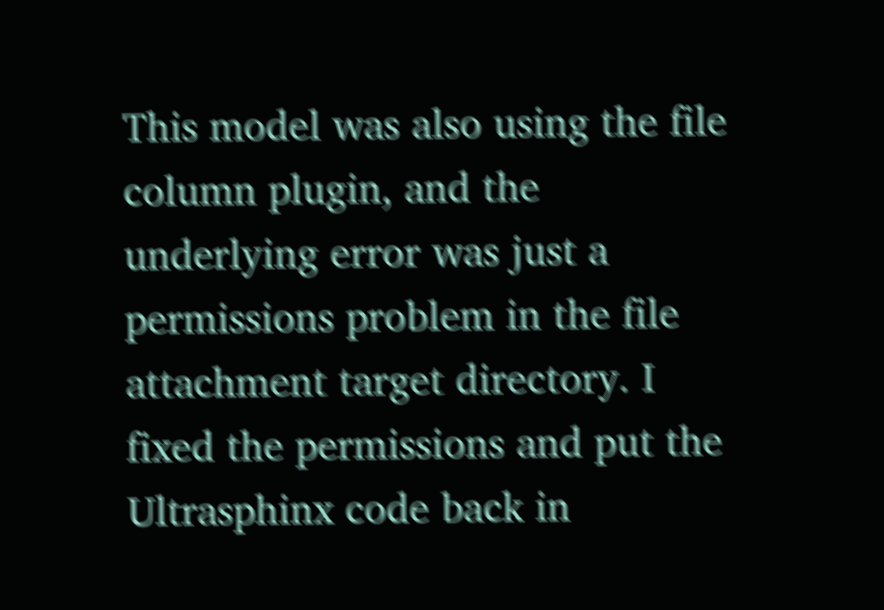This model was also using the file
column plugin, and the underlying error was just a permissions problem in the file attachment target directory. I fixed the permissions and put the Ultrasphinx code back in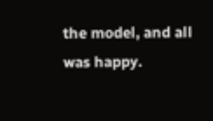the model, and all was happy.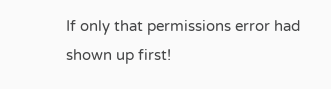If only that permissions error had shown up first!